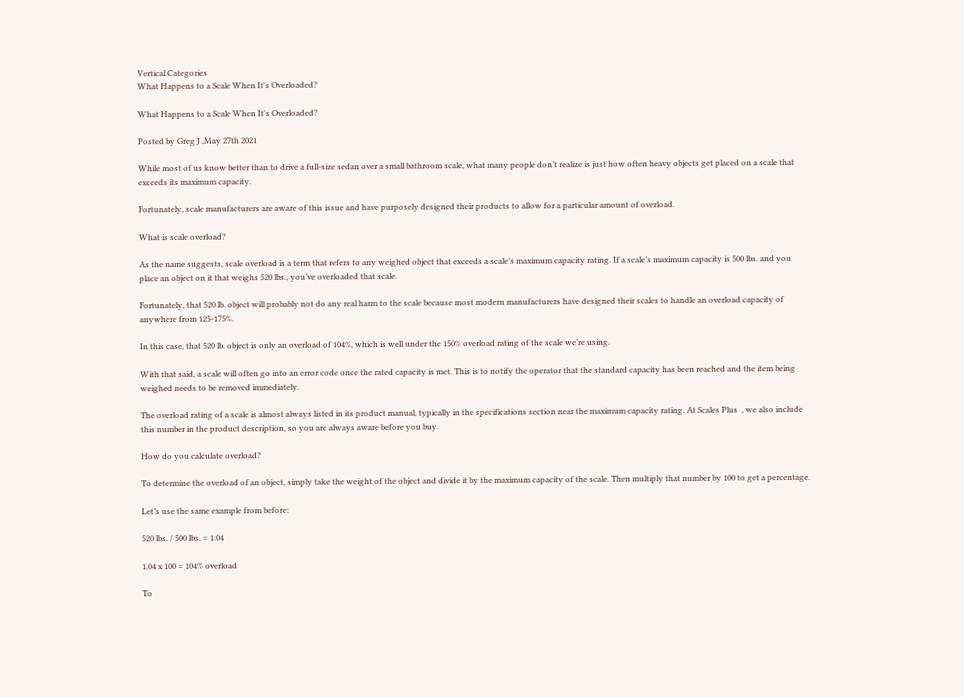Vertical Categories
What Happens to a Scale When It's Overloaded?

What Happens to a Scale When It's Overloaded?

Posted by Greg J ,May 27th 2021

While most of us know better than to drive a full-size sedan over a small bathroom scale, what many people don’t realize is just how often heavy objects get placed on a scale that exceeds its maximum capacity.

Fortunately, scale manufacturers are aware of this issue and have purposely designed their products to allow for a particular amount of overload.

What is scale overload?

As the name suggests, scale overload is a term that refers to any weighed object that exceeds a scale’s maximum capacity rating. If a scale’s maximum capacity is 500 lbs. and you place an object on it that weighs 520 lbs., you’ve overloaded that scale.

Fortunately, that 520 lb. object will probably not do any real harm to the scale because most modern manufacturers have designed their scales to handle an overload capacity of anywhere from 125-175%.

In this case, that 520 lb. object is only an overload of 104%, which is well under the 150% overload rating of the scale we’re using.

With that said, a scale will often go into an error code once the rated capacity is met. This is to notify the operator that the standard capacity has been reached and the item being weighed needs to be removed immediately.

The overload rating of a scale is almost always listed in its product manual, typically in the specifications section near the maximum capacity rating. At Scales Plus  , we also include this number in the product description, so you are always aware before you buy.

How do you calculate overload?

To determine the overload of an object, simply take the weight of the object and divide it by the maximum capacity of the scale. Then multiply that number by 100 to get a percentage.

Let’s use the same example from before:

520 lbs. / 500 lbs. = 1.04

1.04 x 100 = 104% overload

To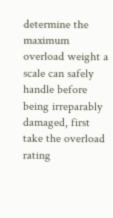determine the maximum overload weight a scale can safely handle before being irreparably damaged, first take the overload rating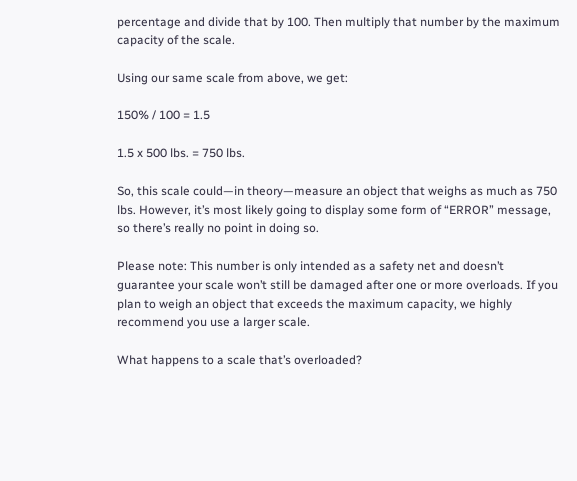percentage and divide that by 100. Then multiply that number by the maximum capacity of the scale.

Using our same scale from above, we get:

150% / 100 = 1.5

1.5 x 500 lbs. = 750 lbs.

So, this scale could—in theory—measure an object that weighs as much as 750 lbs. However, it’s most likely going to display some form of “ERROR” message, so there’s really no point in doing so.

Please note: This number is only intended as a safety net and doesn’t guarantee your scale won’t still be damaged after one or more overloads. If you plan to weigh an object that exceeds the maximum capacity, we highly recommend you use a larger scale.

What happens to a scale that’s overloaded?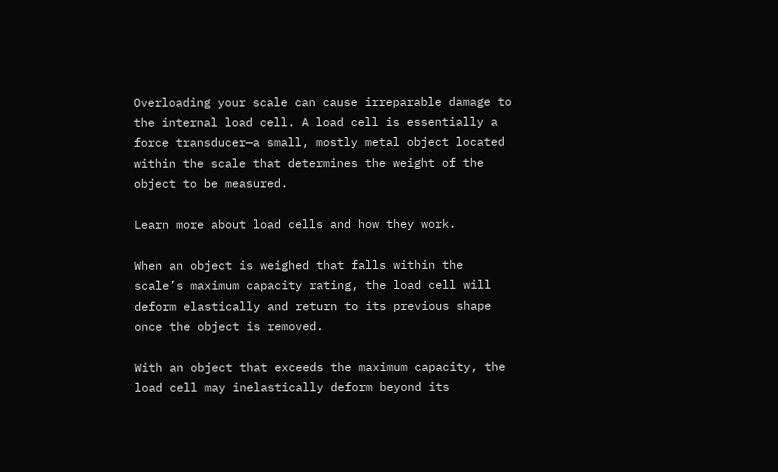Overloading your scale can cause irreparable damage to the internal load cell. A load cell is essentially a force transducer—a small, mostly metal object located within the scale that determines the weight of the object to be measured.

Learn more about load cells and how they work.

When an object is weighed that falls within the scale’s maximum capacity rating, the load cell will deform elastically and return to its previous shape once the object is removed.

With an object that exceeds the maximum capacity, the load cell may inelastically deform beyond its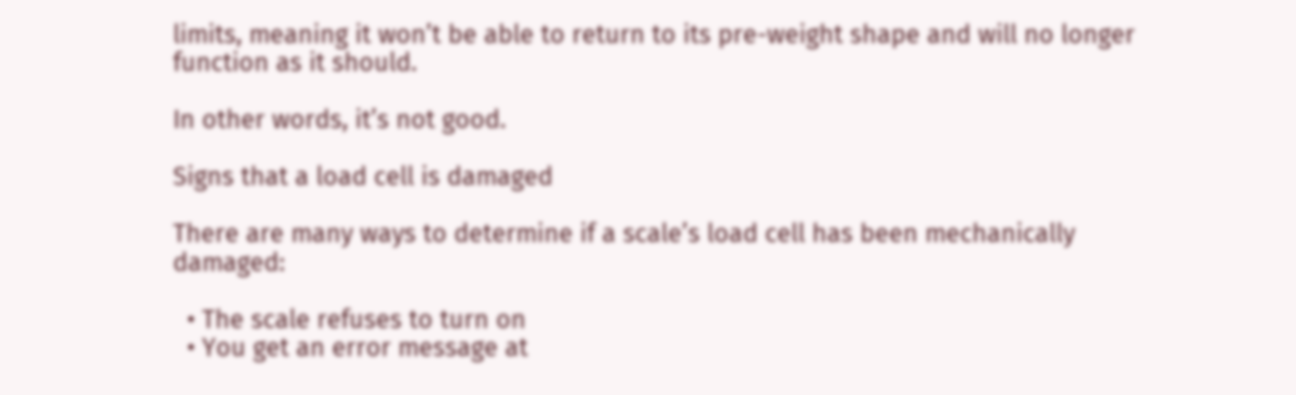limits, meaning it won’t be able to return to its pre-weight shape and will no longer function as it should.

In other words, it’s not good.

Signs that a load cell is damaged

There are many ways to determine if a scale’s load cell has been mechanically damaged:

  • The scale refuses to turn on
  • You get an error message at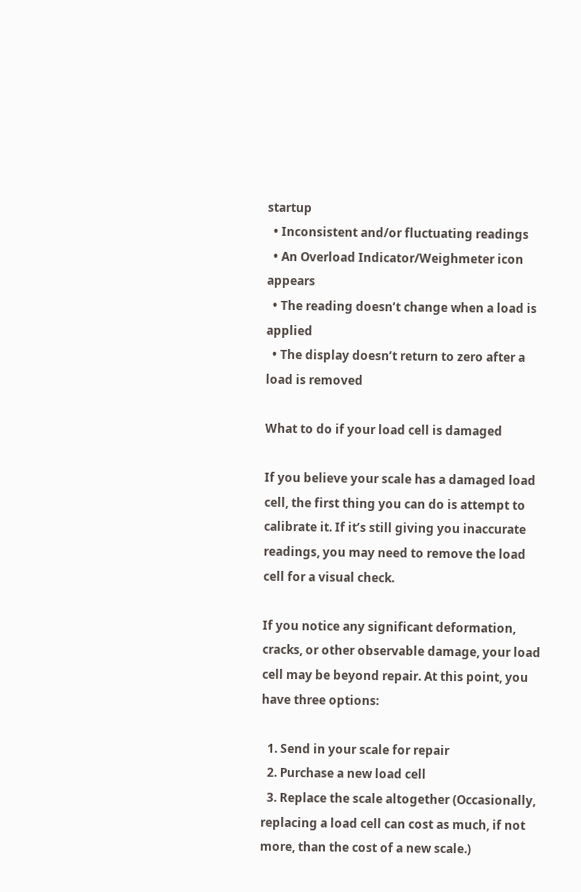startup
  • Inconsistent and/or fluctuating readings
  • An Overload Indicator/Weighmeter icon appears
  • The reading doesn’t change when a load is applied
  • The display doesn’t return to zero after a load is removed

What to do if your load cell is damaged

If you believe your scale has a damaged load cell, the first thing you can do is attempt to calibrate it. If it’s still giving you inaccurate readings, you may need to remove the load cell for a visual check.

If you notice any significant deformation, cracks, or other observable damage, your load cell may be beyond repair. At this point, you have three options:

  1. Send in your scale for repair
  2. Purchase a new load cell
  3. Replace the scale altogether (Occasionally, replacing a load cell can cost as much, if not more, than the cost of a new scale.)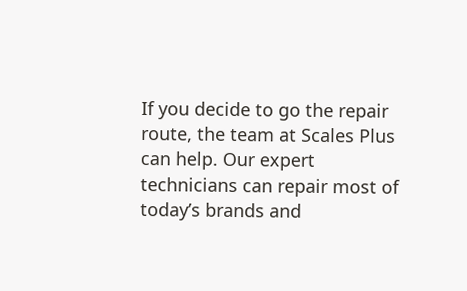If you decide to go the repair route, the team at Scales Plus can help. Our expert technicians can repair most of today’s brands and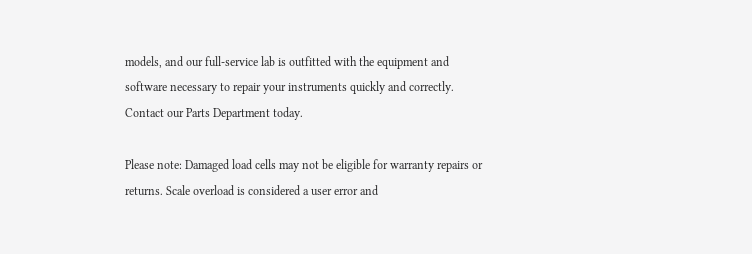models, and our full-service lab is outfitted with the equipment and software necessary to repair your instruments quickly and correctly. Contact our Parts Department today.

Please note: Damaged load cells may not be eligible for warranty repairs or returns. Scale overload is considered a user error and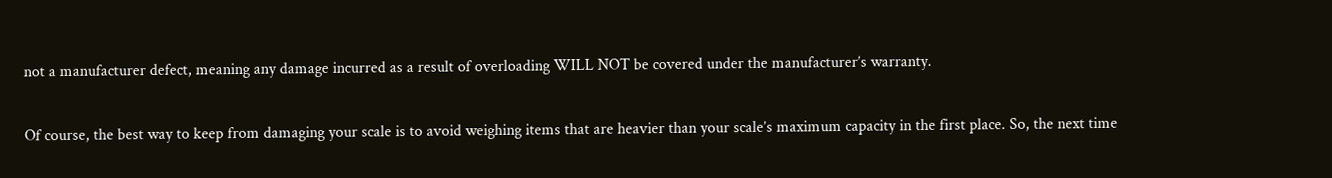not a manufacturer defect, meaning any damage incurred as a result of overloading WILL NOT be covered under the manufacturer’s warranty.

Of course, the best way to keep from damaging your scale is to avoid weighing items that are heavier than your scale’s maximum capacity in the first place. So, the next time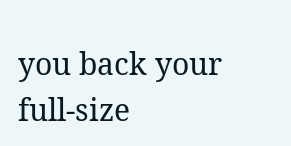you back your full-size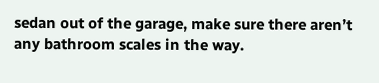sedan out of the garage, make sure there aren’t any bathroom scales in the way.